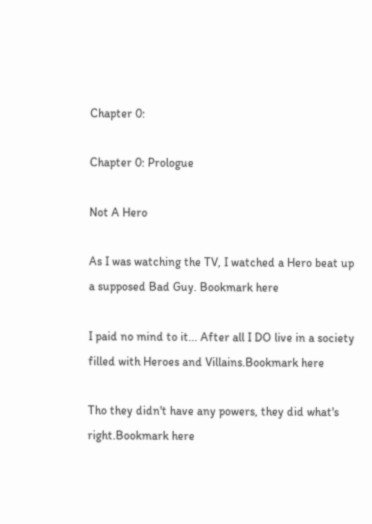Chapter 0:

Chapter 0: Prologue

Not A Hero

As I was watching the TV, I watched a Hero beat up a supposed Bad Guy. Bookmark here

I paid no mind to it... After all I DO live in a society filled with Heroes and Villains.Bookmark here

Tho they didn't have any powers, they did what's right.Bookmark here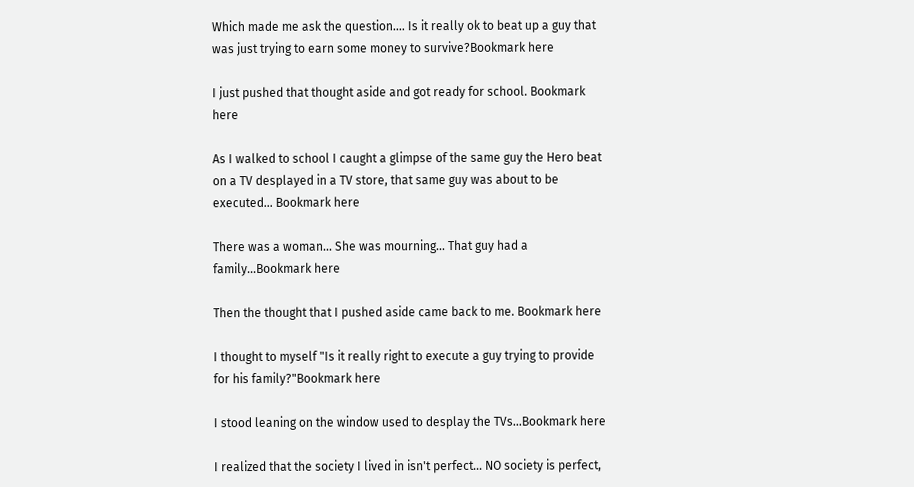Which made me ask the question.... Is it really ok to beat up a guy that was just trying to earn some money to survive?Bookmark here

I just pushed that thought aside and got ready for school. Bookmark here

As I walked to school I caught a glimpse of the same guy the Hero beat on a TV desplayed in a TV store, that same guy was about to be executed... Bookmark here

There was a woman... She was mourning... That guy had a family...Bookmark here

Then the thought that I pushed aside came back to me. Bookmark here

I thought to myself "Is it really right to execute a guy trying to provide for his family?"Bookmark here

I stood leaning on the window used to desplay the TVs...Bookmark here

I realized that the society I lived in isn't perfect... NO society is perfect,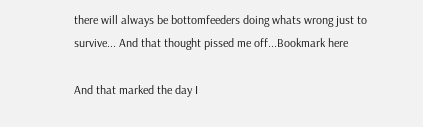there will always be bottomfeeders doing whats wrong just to survive... And that thought pissed me off...Bookmark here

And that marked the day I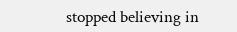stopped believing in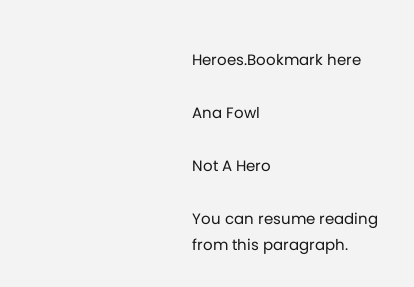Heroes.Bookmark here

Ana Fowl

Not A Hero

You can resume reading from this paragraph.